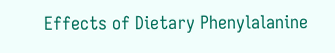Effects of Dietary Phenylalanine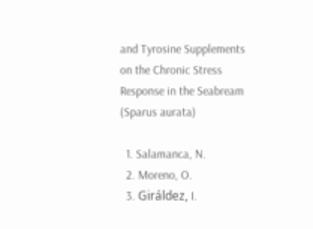and Tyrosine Supplements on the Chronic Stress Response in the Seabream (Sparus aurata)

  1. Salamanca, N.
  2. Moreno, O.
  3. Giráldez, I.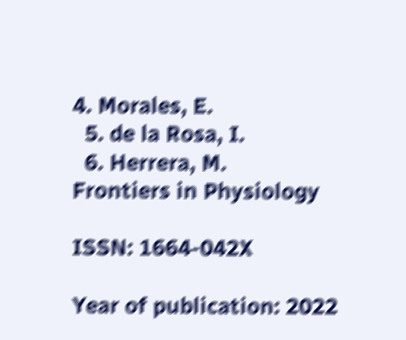4. Morales, E.
  5. de la Rosa, I.
  6. Herrera, M.
Frontiers in Physiology

ISSN: 1664-042X

Year of publication: 2022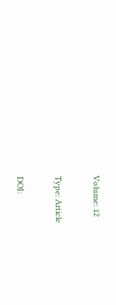Volume: 12

Type: Article

DOI: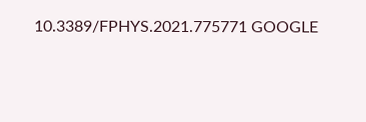10.3389/FPHYS.2021.775771 GOOGLE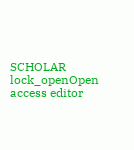SCHOLAR lock_openOpen access editor